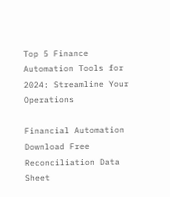Top 5 Finance Automation Tools for 2024: Streamline Your Operations

Financial Automation
Download Free Reconciliation Data Sheet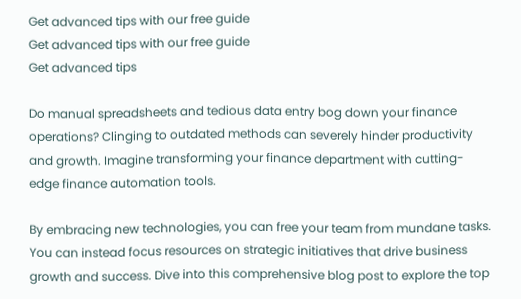Get advanced tips with our free guide
Get advanced tips with our free guide
Get advanced tips

Do manual spreadsheets and tedious data entry bog down your finance operations? Clinging to outdated methods can severely hinder productivity and growth. Imagine transforming your finance department with cutting-edge finance automation tools.

By embracing new technologies, you can free your team from mundane tasks. You can instead focus resources on strategic initiatives that drive business growth and success. Dive into this comprehensive blog post to explore the top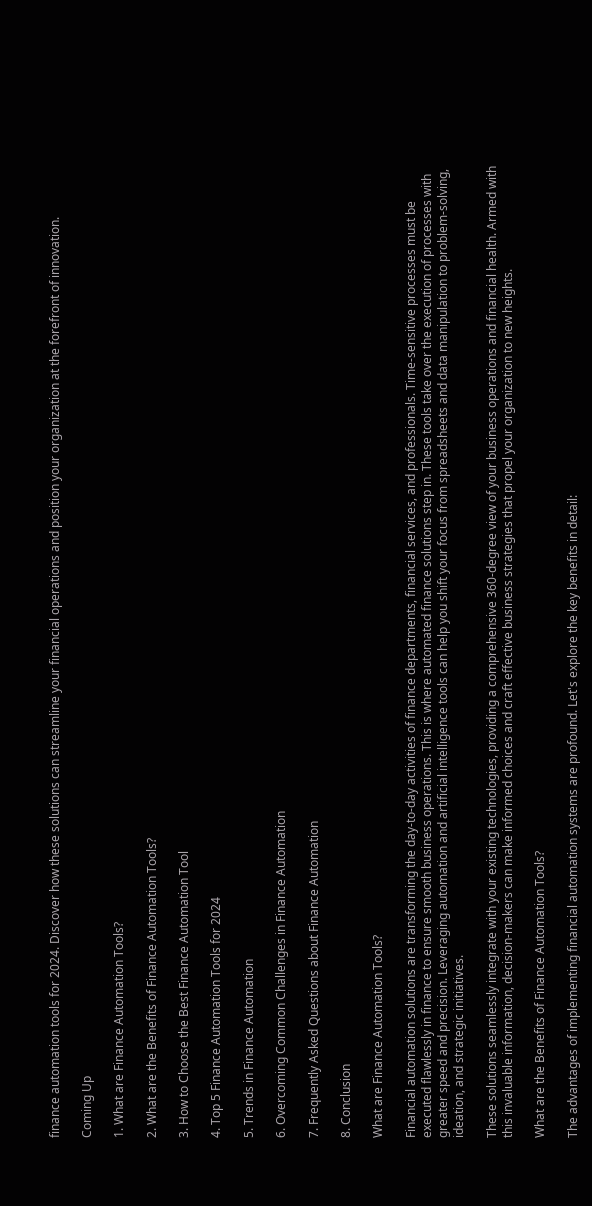finance automation tools for 2024. Discover how these solutions can streamline your financial operations and position your organization at the forefront of innovation.

Coming Up

1. What are Finance Automation Tools?

2. What are the Benefits of Finance Automation Tools?

3. How to Choose the Best Finance Automation Tool

4. Top 5 Finance Automation Tools for 2024

5. Trends in Finance Automation

6. Overcoming Common Challenges in Finance Automation

7. Frequently Asked Questions about Finance Automation

8. Conclusion

What are Finance Automation Tools?

Financial automation solutions are transforming the day-to-day activities of finance departments, financial services, and professionals. Time-sensitive processes must be executed flawlessly in finance to ensure smooth business operations. This is where automated finance solutions step in. These tools take over the execution of processes with greater speed and precision. Leveraging automation and artificial intelligence tools can help you shift your focus from spreadsheets and data manipulation to problem-solving, ideation, and strategic initiatives.

These solutions seamlessly integrate with your existing technologies, providing a comprehensive 360-degree view of your business operations and financial health. Armed with this invaluable information, decision-makers can make informed choices and craft effective business strategies that propel your organization to new heights.

What are the Benefits of Finance Automation Tools?

The advantages of implementing financial automation systems are profound. Let's explore the key benefits in detail: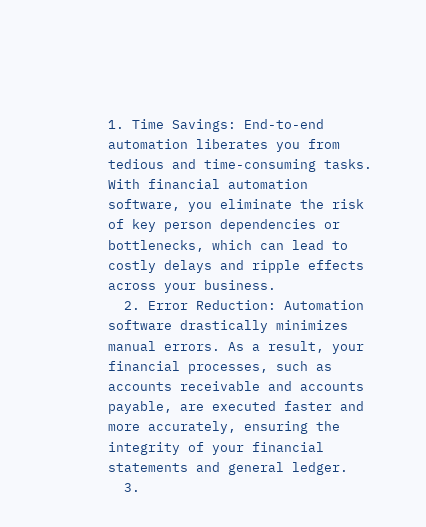1. Time Savings: End-to-end automation liberates you from tedious and time-consuming tasks. With financial automation software, you eliminate the risk of key person dependencies or bottlenecks, which can lead to costly delays and ripple effects across your business.
  2. Error Reduction: Automation software drastically minimizes manual errors. As a result, your financial processes, such as accounts receivable and accounts payable, are executed faster and more accurately, ensuring the integrity of your financial statements and general ledger.
  3.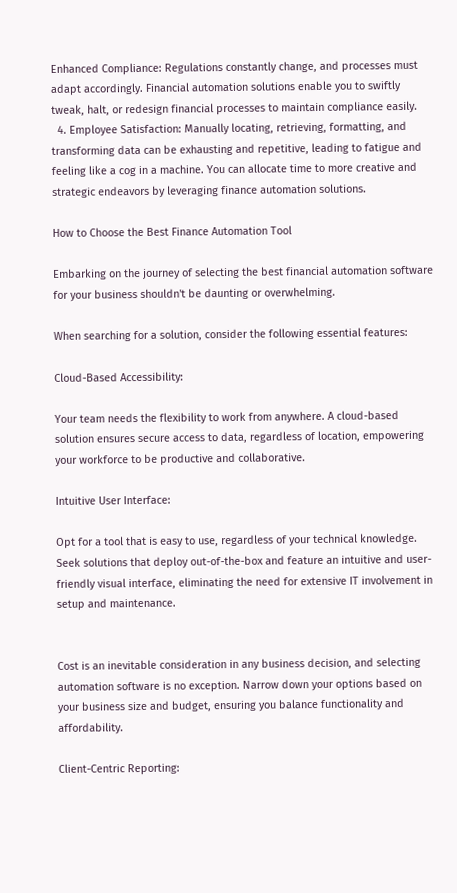Enhanced Compliance: Regulations constantly change, and processes must adapt accordingly. Financial automation solutions enable you to swiftly tweak, halt, or redesign financial processes to maintain compliance easily.
  4. Employee Satisfaction: Manually locating, retrieving, formatting, and transforming data can be exhausting and repetitive, leading to fatigue and feeling like a cog in a machine. You can allocate time to more creative and strategic endeavors by leveraging finance automation solutions.

How to Choose the Best Finance Automation Tool

Embarking on the journey of selecting the best financial automation software for your business shouldn't be daunting or overwhelming.

When searching for a solution, consider the following essential features:

Cloud-Based Accessibility:

Your team needs the flexibility to work from anywhere. A cloud-based solution ensures secure access to data, regardless of location, empowering your workforce to be productive and collaborative.

Intuitive User Interface:

Opt for a tool that is easy to use, regardless of your technical knowledge. Seek solutions that deploy out-of-the-box and feature an intuitive and user-friendly visual interface, eliminating the need for extensive IT involvement in setup and maintenance.


Cost is an inevitable consideration in any business decision, and selecting automation software is no exception. Narrow down your options based on your business size and budget, ensuring you balance functionality and affordability.

Client-Centric Reporting: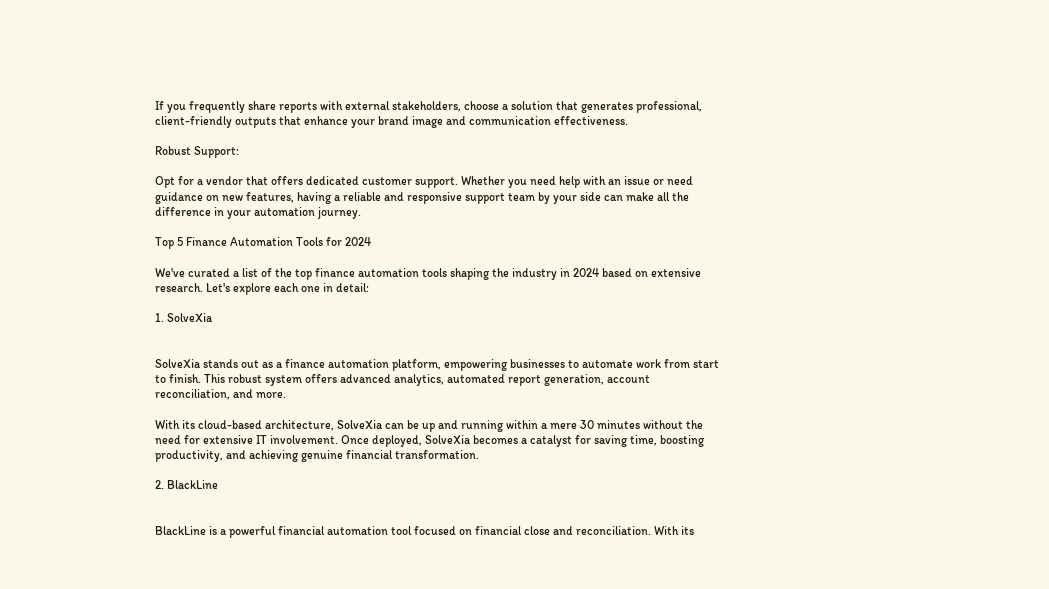If you frequently share reports with external stakeholders, choose a solution that generates professional, client-friendly outputs that enhance your brand image and communication effectiveness.

Robust Support:

Opt for a vendor that offers dedicated customer support. Whether you need help with an issue or need guidance on new features, having a reliable and responsive support team by your side can make all the difference in your automation journey.

Top 5 Finance Automation Tools for 2024

We've curated a list of the top finance automation tools shaping the industry in 2024 based on extensive research. Let's explore each one in detail:

1. SolveXia


SolveXia stands out as a finance automation platform, empowering businesses to automate work from start to finish. This robust system offers advanced analytics, automated report generation, account reconciliation, and more.

With its cloud-based architecture, SolveXia can be up and running within a mere 30 minutes without the need for extensive IT involvement. Once deployed, SolveXia becomes a catalyst for saving time, boosting productivity, and achieving genuine financial transformation.

2. BlackLine


BlackLine is a powerful financial automation tool focused on financial close and reconciliation. With its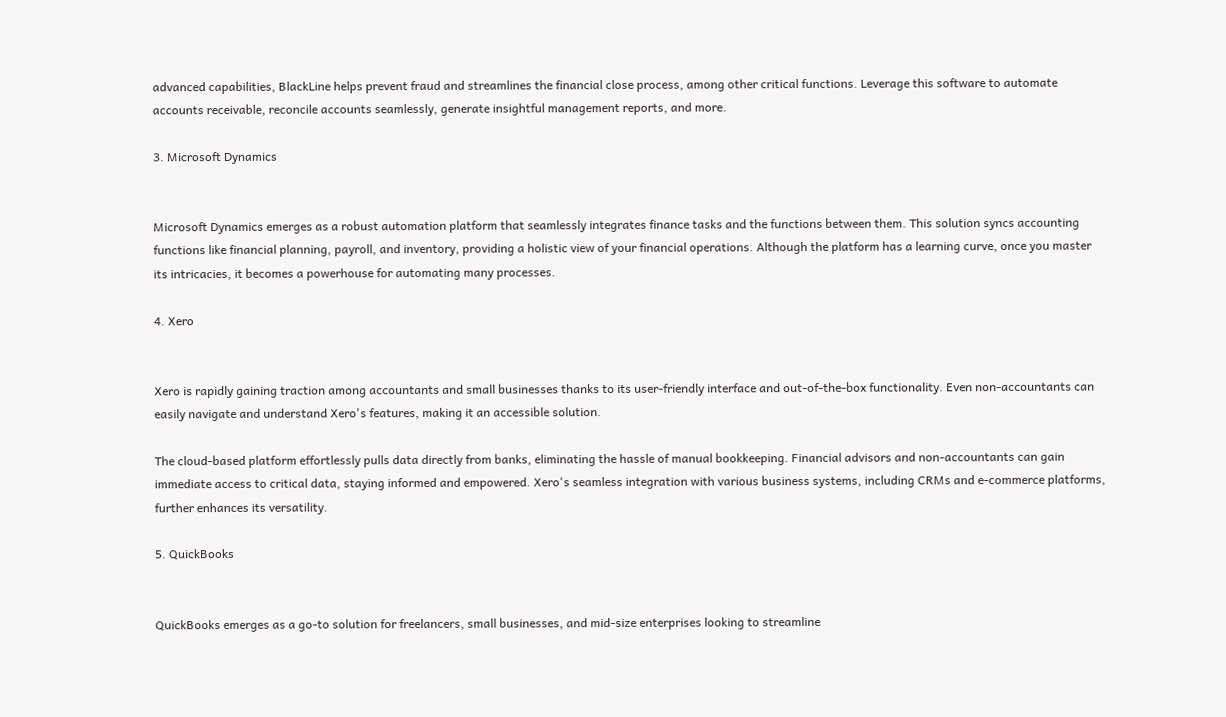advanced capabilities, BlackLine helps prevent fraud and streamlines the financial close process, among other critical functions. Leverage this software to automate accounts receivable, reconcile accounts seamlessly, generate insightful management reports, and more.

3. Microsoft Dynamics


Microsoft Dynamics emerges as a robust automation platform that seamlessly integrates finance tasks and the functions between them. This solution syncs accounting functions like financial planning, payroll, and inventory, providing a holistic view of your financial operations. Although the platform has a learning curve, once you master its intricacies, it becomes a powerhouse for automating many processes.

4. Xero


Xero is rapidly gaining traction among accountants and small businesses thanks to its user-friendly interface and out-of-the-box functionality. Even non-accountants can easily navigate and understand Xero's features, making it an accessible solution.

The cloud-based platform effortlessly pulls data directly from banks, eliminating the hassle of manual bookkeeping. Financial advisors and non-accountants can gain immediate access to critical data, staying informed and empowered. Xero's seamless integration with various business systems, including CRMs and e-commerce platforms, further enhances its versatility.

5. QuickBooks


QuickBooks emerges as a go-to solution for freelancers, small businesses, and mid-size enterprises looking to streamline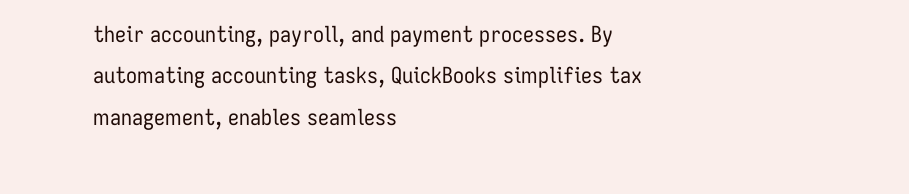their accounting, payroll, and payment processes. By automating accounting tasks, QuickBooks simplifies tax management, enables seamless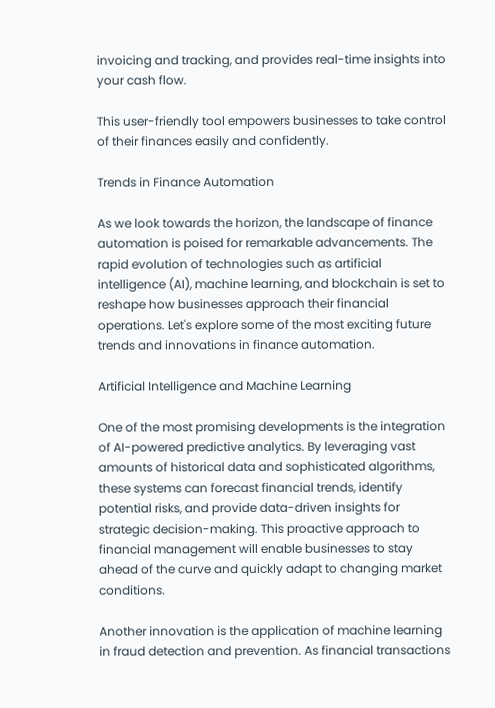invoicing and tracking, and provides real-time insights into your cash flow.

This user-friendly tool empowers businesses to take control of their finances easily and confidently.

Trends in Finance Automation

As we look towards the horizon, the landscape of finance automation is poised for remarkable advancements. The rapid evolution of technologies such as artificial intelligence (AI), machine learning, and blockchain is set to reshape how businesses approach their financial operations. Let's explore some of the most exciting future trends and innovations in finance automation.

Artificial Intelligence and Machine Learning

One of the most promising developments is the integration of AI-powered predictive analytics. By leveraging vast amounts of historical data and sophisticated algorithms, these systems can forecast financial trends, identify potential risks, and provide data-driven insights for strategic decision-making. This proactive approach to financial management will enable businesses to stay ahead of the curve and quickly adapt to changing market conditions.

Another innovation is the application of machine learning in fraud detection and prevention. As financial transactions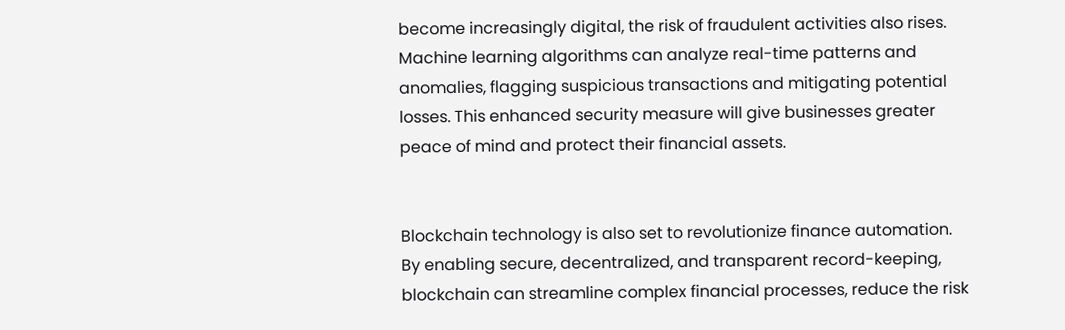become increasingly digital, the risk of fraudulent activities also rises. Machine learning algorithms can analyze real-time patterns and anomalies, flagging suspicious transactions and mitigating potential losses. This enhanced security measure will give businesses greater peace of mind and protect their financial assets.


Blockchain technology is also set to revolutionize finance automation. By enabling secure, decentralized, and transparent record-keeping, blockchain can streamline complex financial processes, reduce the risk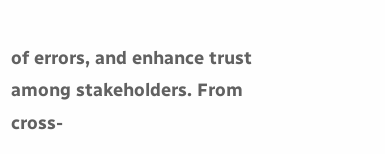of errors, and enhance trust among stakeholders. From cross-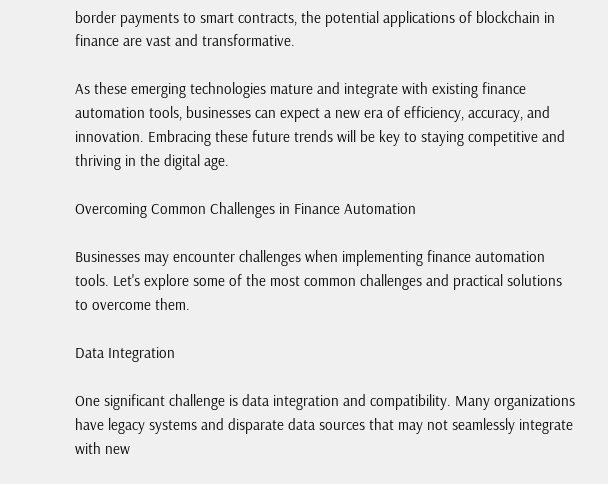border payments to smart contracts, the potential applications of blockchain in finance are vast and transformative.

As these emerging technologies mature and integrate with existing finance automation tools, businesses can expect a new era of efficiency, accuracy, and innovation. Embracing these future trends will be key to staying competitive and thriving in the digital age.

Overcoming Common Challenges in Finance Automation

Businesses may encounter challenges when implementing finance automation tools. Let's explore some of the most common challenges and practical solutions to overcome them.

Data Integration

One significant challenge is data integration and compatibility. Many organizations have legacy systems and disparate data sources that may not seamlessly integrate with new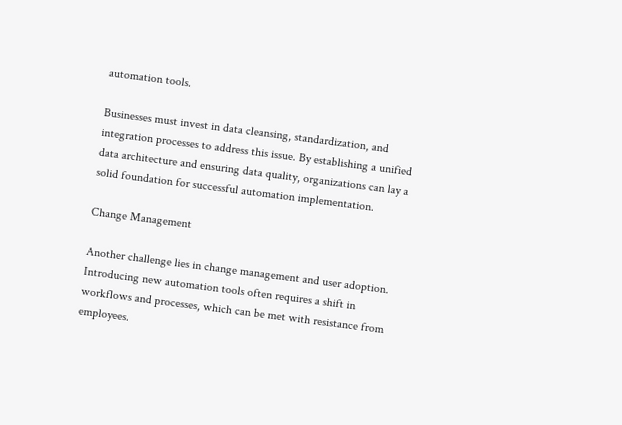automation tools.

Businesses must invest in data cleansing, standardization, and integration processes to address this issue. By establishing a unified data architecture and ensuring data quality, organizations can lay a solid foundation for successful automation implementation.

Change Management

Another challenge lies in change management and user adoption. Introducing new automation tools often requires a shift in workflows and processes, which can be met with resistance from employees.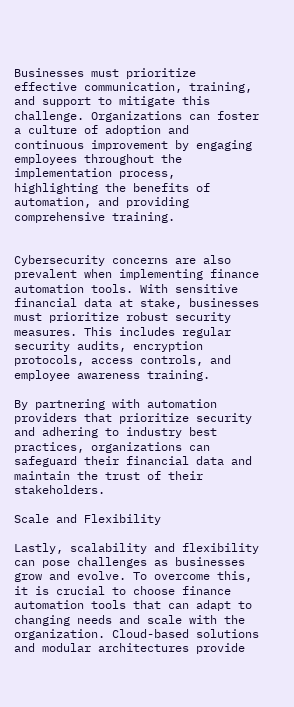Businesses must prioritize effective communication, training, and support to mitigate this challenge. Organizations can foster a culture of adoption and continuous improvement by engaging employees throughout the implementation process, highlighting the benefits of automation, and providing comprehensive training.


Cybersecurity concerns are also prevalent when implementing finance automation tools. With sensitive financial data at stake, businesses must prioritize robust security measures. This includes regular security audits, encryption protocols, access controls, and employee awareness training.

By partnering with automation providers that prioritize security and adhering to industry best practices, organizations can safeguard their financial data and maintain the trust of their stakeholders.

Scale and Flexibility

Lastly, scalability and flexibility can pose challenges as businesses grow and evolve. To overcome this, it is crucial to choose finance automation tools that can adapt to changing needs and scale with the organization. Cloud-based solutions and modular architectures provide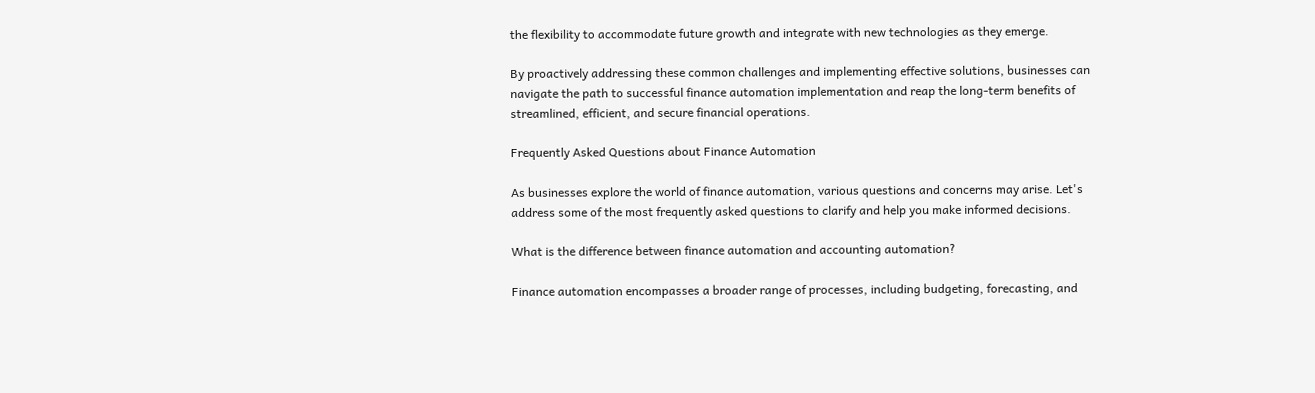the flexibility to accommodate future growth and integrate with new technologies as they emerge.

By proactively addressing these common challenges and implementing effective solutions, businesses can navigate the path to successful finance automation implementation and reap the long-term benefits of streamlined, efficient, and secure financial operations.

Frequently Asked Questions about Finance Automation

As businesses explore the world of finance automation, various questions and concerns may arise. Let's address some of the most frequently asked questions to clarify and help you make informed decisions.

What is the difference between finance automation and accounting automation?

Finance automation encompasses a broader range of processes, including budgeting, forecasting, and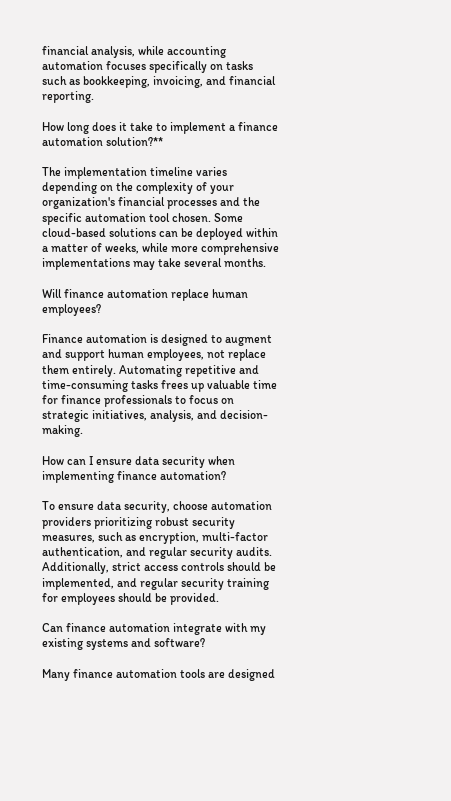financial analysis, while accounting automation focuses specifically on tasks such as bookkeeping, invoicing, and financial reporting.

How long does it take to implement a finance automation solution?**

The implementation timeline varies depending on the complexity of your organization's financial processes and the specific automation tool chosen. Some cloud-based solutions can be deployed within a matter of weeks, while more comprehensive implementations may take several months.

Will finance automation replace human employees?

Finance automation is designed to augment and support human employees, not replace them entirely. Automating repetitive and time-consuming tasks frees up valuable time for finance professionals to focus on strategic initiatives, analysis, and decision-making.

How can I ensure data security when implementing finance automation?

To ensure data security, choose automation providers prioritizing robust security measures, such as encryption, multi-factor authentication, and regular security audits. Additionally, strict access controls should be implemented, and regular security training for employees should be provided.

Can finance automation integrate with my existing systems and software?

Many finance automation tools are designed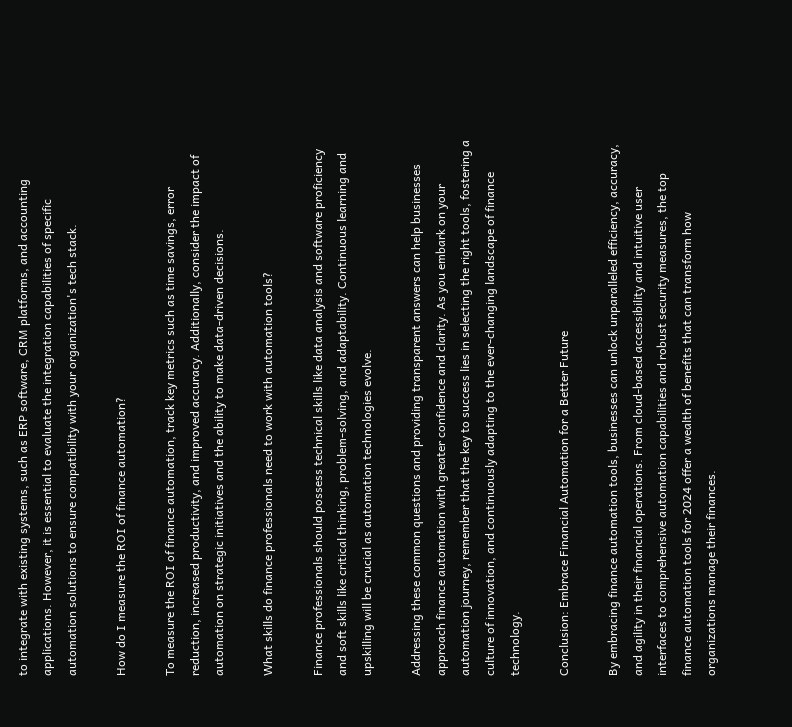to integrate with existing systems, such as ERP software, CRM platforms, and accounting applications. However, it is essential to evaluate the integration capabilities of specific automation solutions to ensure compatibility with your organization's tech stack.

How do I measure the ROI of finance automation?

To measure the ROI of finance automation, track key metrics such as time savings, error reduction, increased productivity, and improved accuracy. Additionally, consider the impact of automation on strategic initiatives and the ability to make data-driven decisions.

What skills do finance professionals need to work with automation tools?

Finance professionals should possess technical skills like data analysis and software proficiency and soft skills like critical thinking, problem-solving, and adaptability. Continuous learning and upskilling will be crucial as automation technologies evolve.

Addressing these common questions and providing transparent answers can help businesses approach finance automation with greater confidence and clarity. As you embark on your automation journey, remember that the key to success lies in selecting the right tools, fostering a culture of innovation, and continuously adapting to the ever-changing landscape of finance technology.

Conclusion: Embrace Financial Automation for a Better Future

By embracing finance automation tools, businesses can unlock unparalleled efficiency, accuracy, and agility in their financial operations. From cloud-based accessibility and intuitive user interfaces to comprehensive automation capabilities and robust security measures, the top finance automation tools for 2024 offer a wealth of benefits that can transform how organizations manage their finances.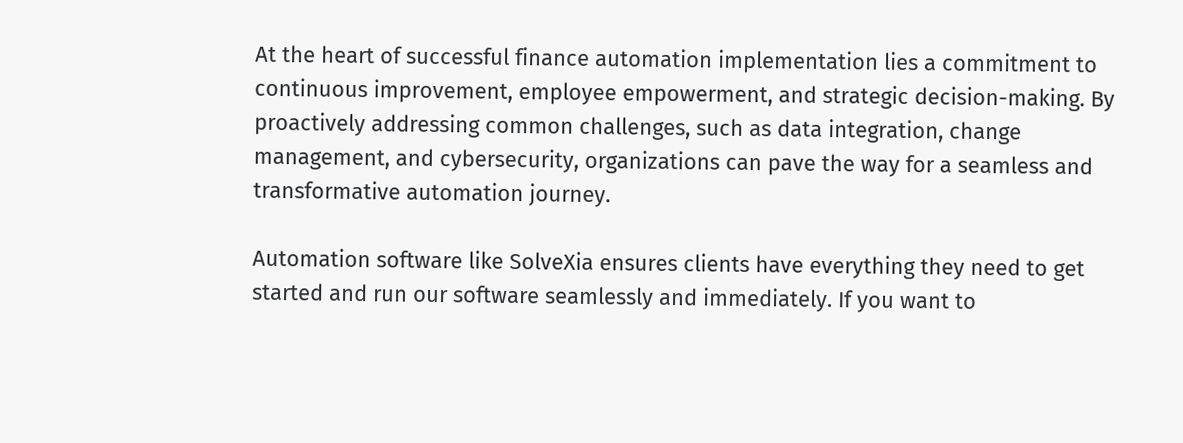At the heart of successful finance automation implementation lies a commitment to continuous improvement, employee empowerment, and strategic decision-making. By proactively addressing common challenges, such as data integration, change management, and cybersecurity, organizations can pave the way for a seamless and transformative automation journey.

Automation software like SolveXia ensures clients have everything they need to get started and run our software seamlessly and immediately. If you want to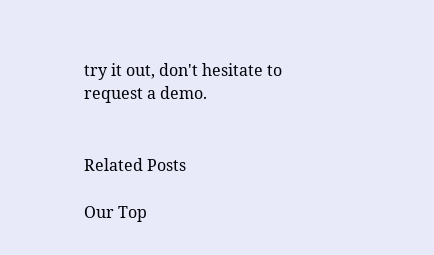try it out, don't hesitate to request a demo.


Related Posts

Our Top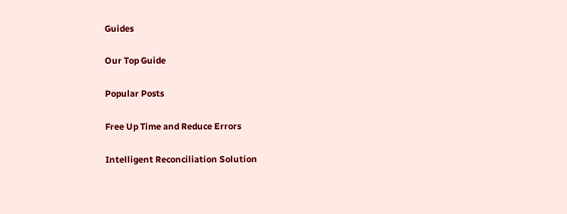Guides

Our Top Guide

Popular Posts

Free Up Time and Reduce Errors

Intelligent Reconciliation Solution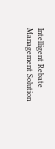Intelligent Rebate Management Solution